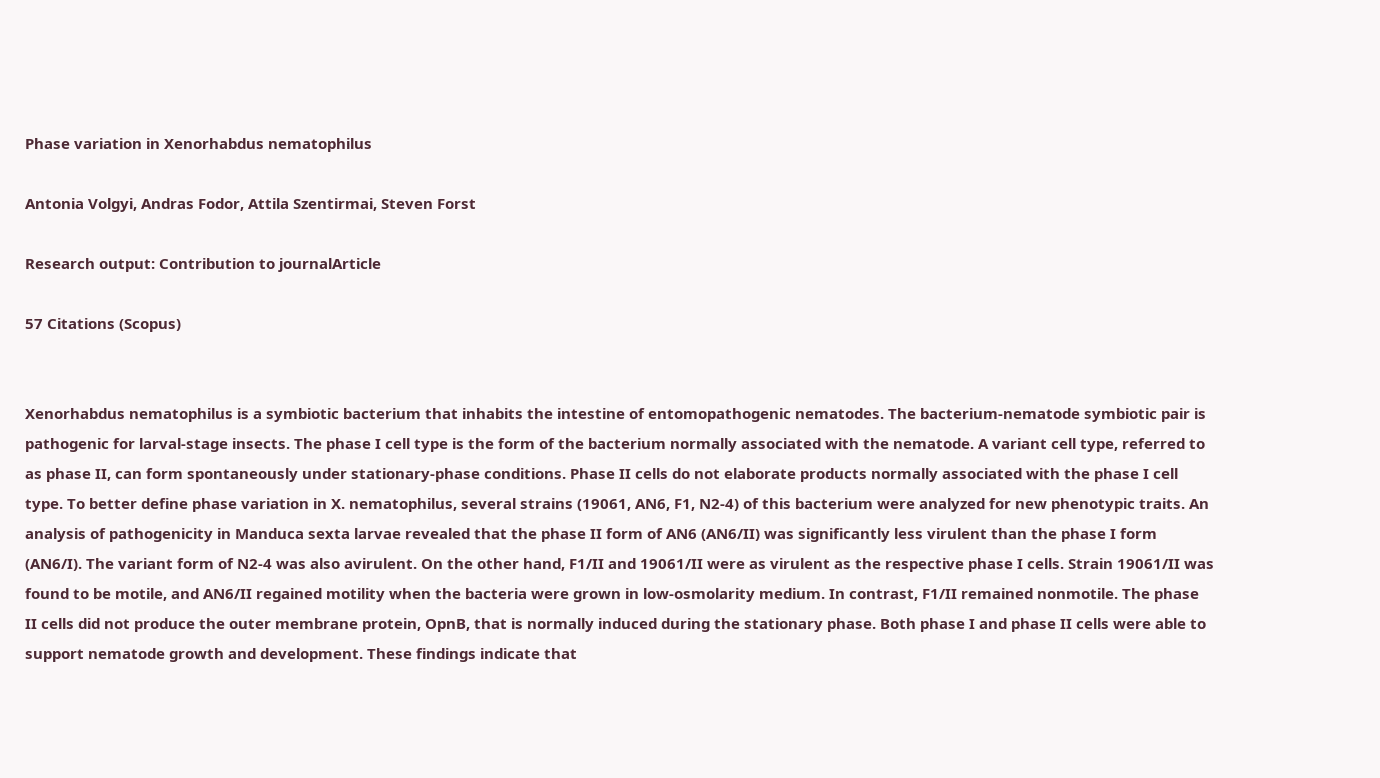Phase variation in Xenorhabdus nematophilus

Antonia Volgyi, Andras Fodor, Attila Szentirmai, Steven Forst

Research output: Contribution to journalArticle

57 Citations (Scopus)


Xenorhabdus nematophilus is a symbiotic bacterium that inhabits the intestine of entomopathogenic nematodes. The bacterium-nematode symbiotic pair is pathogenic for larval-stage insects. The phase I cell type is the form of the bacterium normally associated with the nematode. A variant cell type, referred to as phase II, can form spontaneously under stationary-phase conditions. Phase II cells do not elaborate products normally associated with the phase I cell type. To better define phase variation in X. nematophilus, several strains (19061, AN6, F1, N2-4) of this bacterium were analyzed for new phenotypic traits. An analysis of pathogenicity in Manduca sexta larvae revealed that the phase II form of AN6 (AN6/II) was significantly less virulent than the phase I form (AN6/I). The variant form of N2-4 was also avirulent. On the other hand, F1/II and 19061/II were as virulent as the respective phase I cells. Strain 19061/II was found to be motile, and AN6/II regained motility when the bacteria were grown in low-osmolarity medium. In contrast, F1/II remained nonmotile. The phase II cells did not produce the outer membrane protein, OpnB, that is normally induced during the stationary phase. Both phase I and phase II cells were able to support nematode growth and development. These findings indicate that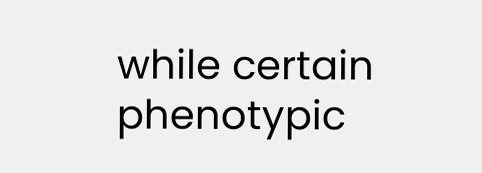while certain phenotypic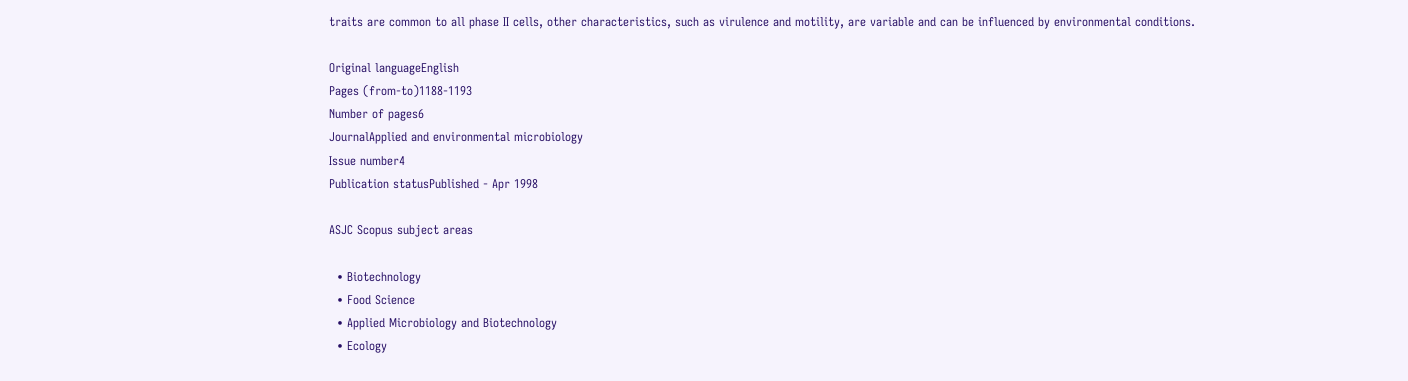traits are common to all phase II cells, other characteristics, such as virulence and motility, are variable and can be influenced by environmental conditions.

Original languageEnglish
Pages (from-to)1188-1193
Number of pages6
JournalApplied and environmental microbiology
Issue number4
Publication statusPublished - Apr 1998

ASJC Scopus subject areas

  • Biotechnology
  • Food Science
  • Applied Microbiology and Biotechnology
  • Ecology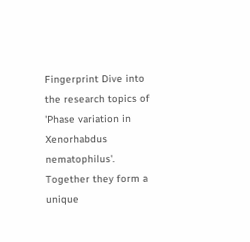Fingerprint Dive into the research topics of 'Phase variation in Xenorhabdus nematophilus'. Together they form a unique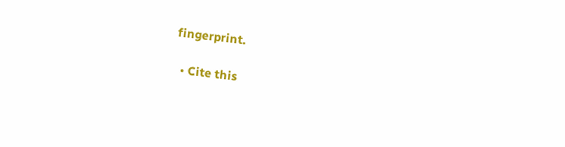fingerprint.

  • Cite this